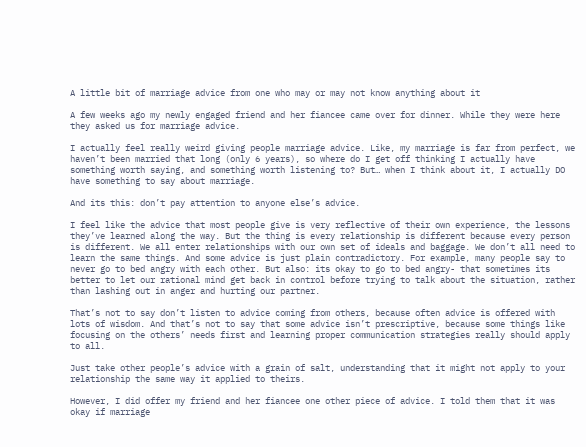A little bit of marriage advice from one who may or may not know anything about it

A few weeks ago my newly engaged friend and her fiancee came over for dinner. While they were here they asked us for marriage advice.

I actually feel really weird giving people marriage advice. Like, my marriage is far from perfect, we haven’t been married that long (only 6 years), so where do I get off thinking I actually have something worth saying, and something worth listening to? But… when I think about it, I actually DO have something to say about marriage.

And its this: don’t pay attention to anyone else’s advice.

I feel like the advice that most people give is very reflective of their own experience, the lessons they’ve learned along the way. But the thing is every relationship is different because every person is different. We all enter relationships with our own set of ideals and baggage. We don’t all need to learn the same things. And some advice is just plain contradictory. For example, many people say to never go to bed angry with each other. But also: its okay to go to bed angry- that sometimes its better to let our rational mind get back in control before trying to talk about the situation, rather than lashing out in anger and hurting our partner.

That’s not to say don’t listen to advice coming from others, because often advice is offered with lots of wisdom. And that’s not to say that some advice isn’t prescriptive, because some things like focusing on the others’ needs first and learning proper communication strategies really should apply to all.

Just take other people’s advice with a grain of salt, understanding that it might not apply to your relationship the same way it applied to theirs.

However, I did offer my friend and her fiancee one other piece of advice. I told them that it was okay if marriage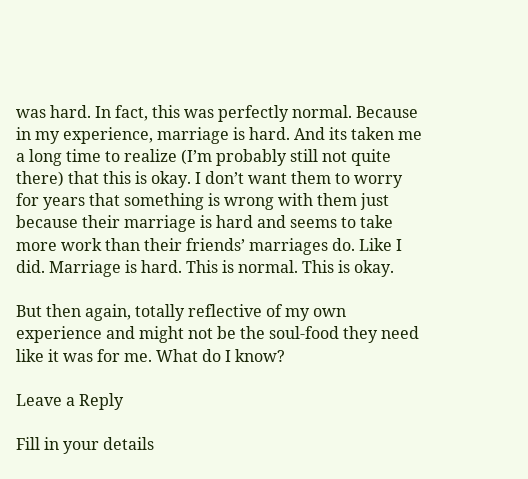was hard. In fact, this was perfectly normal. Because in my experience, marriage is hard. And its taken me a long time to realize (I’m probably still not quite there) that this is okay. I don’t want them to worry for years that something is wrong with them just because their marriage is hard and seems to take more work than their friends’ marriages do. Like I did. Marriage is hard. This is normal. This is okay.

But then again, totally reflective of my own experience and might not be the soul-food they need like it was for me. What do I know?

Leave a Reply

Fill in your details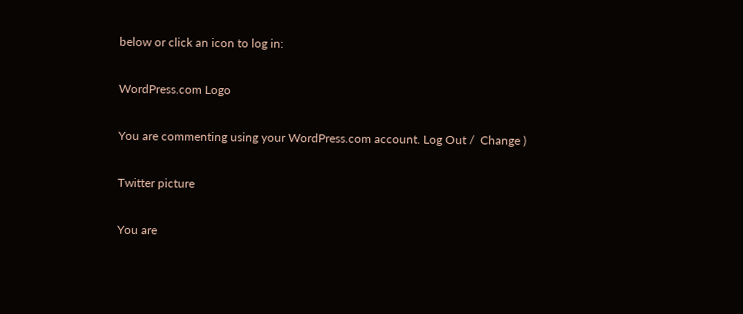below or click an icon to log in:

WordPress.com Logo

You are commenting using your WordPress.com account. Log Out /  Change )

Twitter picture

You are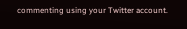commenting using your Twitter account.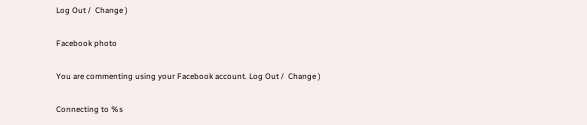Log Out /  Change )

Facebook photo

You are commenting using your Facebook account. Log Out /  Change )

Connecting to %s